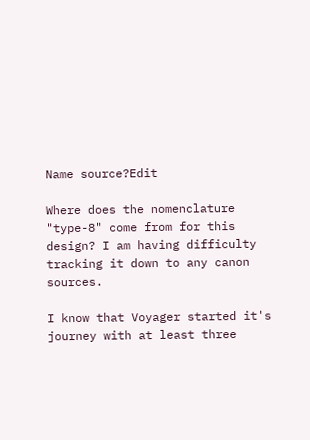Name source?Edit

Where does the nomenclature "type-8" come from for this design? I am having difficulty tracking it down to any canon sources.

I know that Voyager started it's journey with at least three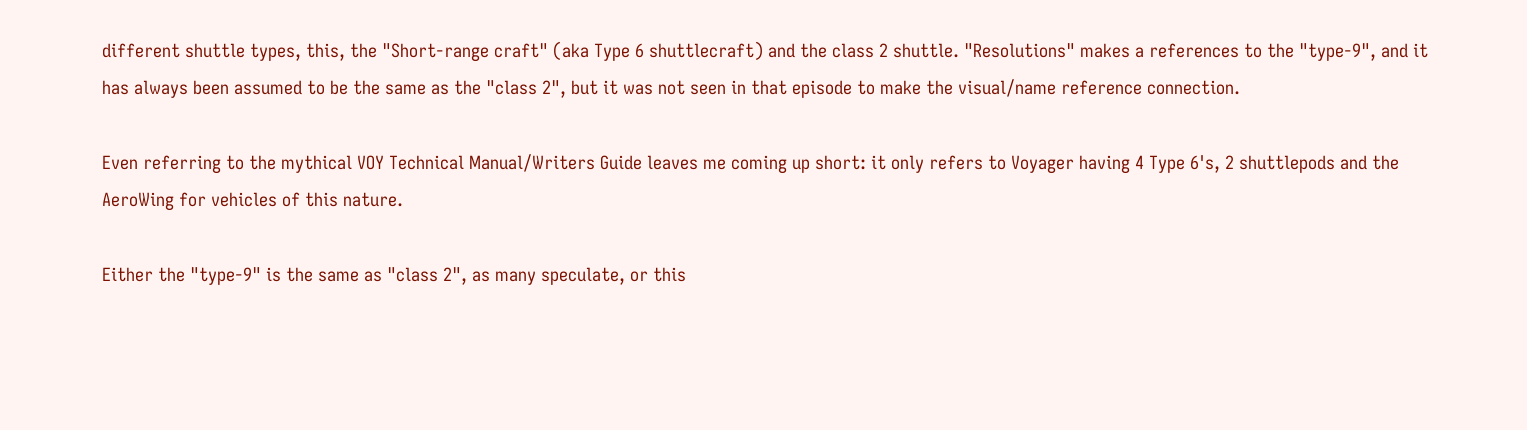different shuttle types, this, the "Short-range craft" (aka Type 6 shuttlecraft) and the class 2 shuttle. "Resolutions" makes a references to the "type-9", and it has always been assumed to be the same as the "class 2", but it was not seen in that episode to make the visual/name reference connection.

Even referring to the mythical VOY Technical Manual/Writers Guide leaves me coming up short: it only refers to Voyager having 4 Type 6's, 2 shuttlepods and the AeroWing for vehicles of this nature.

Either the "type-9" is the same as "class 2", as many speculate, or this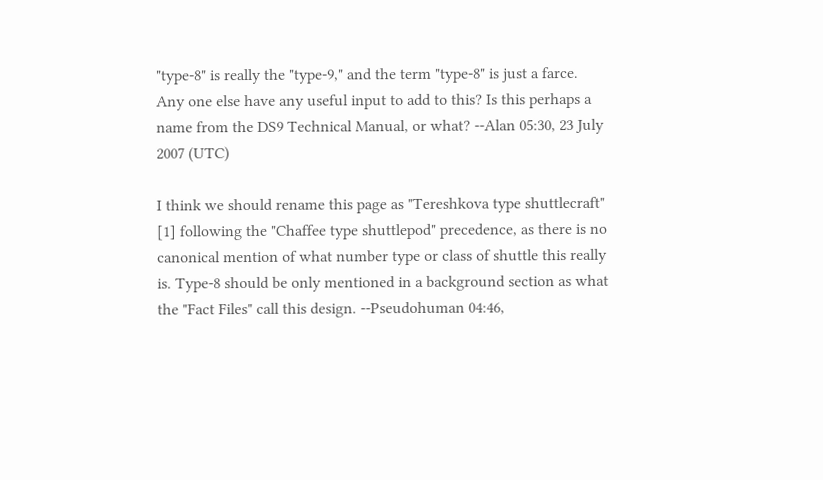"type-8" is really the "type-9," and the term "type-8" is just a farce. Any one else have any useful input to add to this? Is this perhaps a name from the DS9 Technical Manual, or what? --Alan 05:30, 23 July 2007 (UTC)

I think we should rename this page as "Tereshkova type shuttlecraft" [1] following the "Chaffee type shuttlepod" precedence, as there is no canonical mention of what number type or class of shuttle this really is. Type-8 should be only mentioned in a background section as what the "Fact Files" call this design. --Pseudohuman 04:46,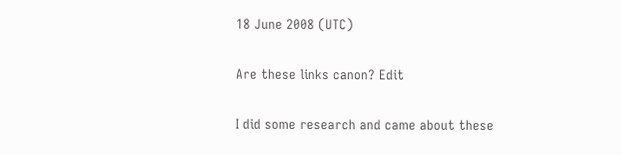18 June 2008 (UTC)

Are these links canon? Edit

I did some research and came about these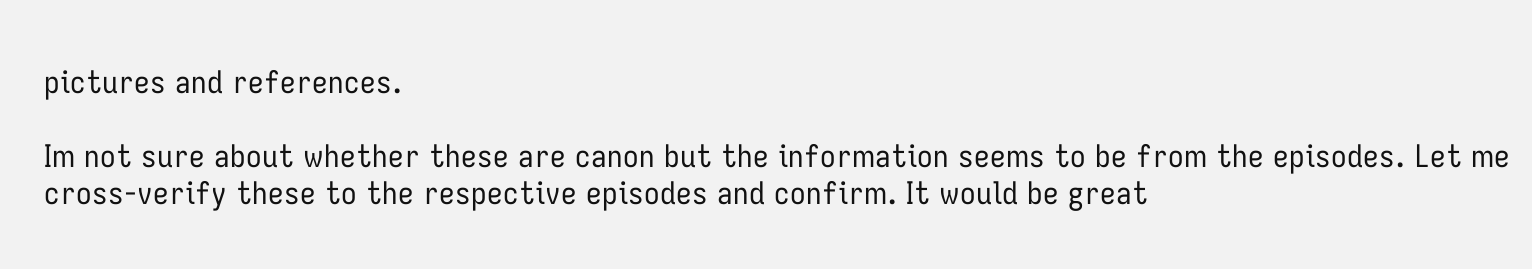pictures and references.

Im not sure about whether these are canon but the information seems to be from the episodes. Let me cross-verify these to the respective episodes and confirm. It would be great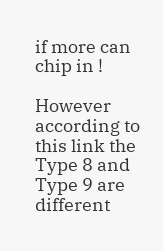if more can chip in !

However according to this link the Type 8 and Type 9 are different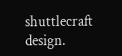shuttlecraft design.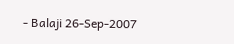- Balaji 26-Sep-2007